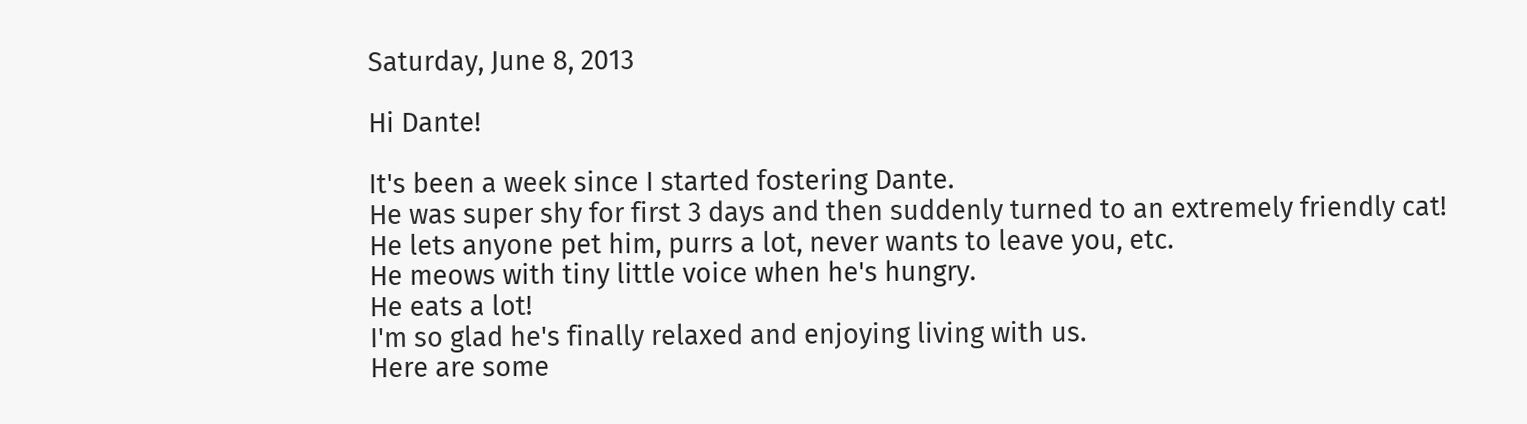Saturday, June 8, 2013

Hi Dante!

It's been a week since I started fostering Dante.
He was super shy for first 3 days and then suddenly turned to an extremely friendly cat!
He lets anyone pet him, purrs a lot, never wants to leave you, etc.
He meows with tiny little voice when he's hungry.
He eats a lot!
I'm so glad he's finally relaxed and enjoying living with us.
Here are some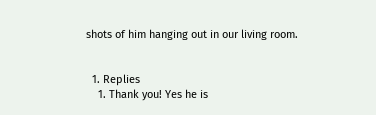shots of him hanging out in our living room.


  1. Replies
    1. Thank you! Yes he is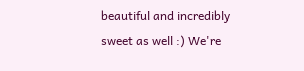beautiful and incredibly sweet as well :) We're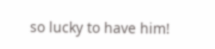so lucky to have him!